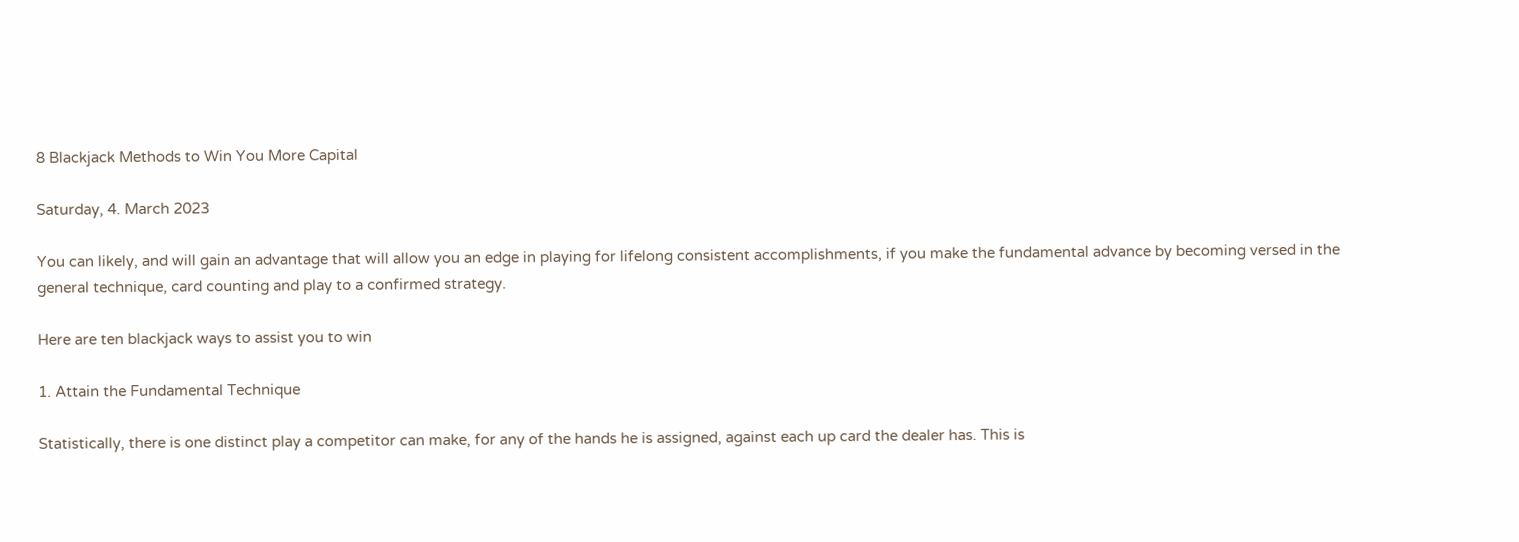8 Blackjack Methods to Win You More Capital

Saturday, 4. March 2023

You can likely, and will gain an advantage that will allow you an edge in playing for lifelong consistent accomplishments, if you make the fundamental advance by becoming versed in the general technique, card counting and play to a confirmed strategy.

Here are ten blackjack ways to assist you to win

1. Attain the Fundamental Technique

Statistically, there is one distinct play a competitor can make, for any of the hands he is assigned, against each up card the dealer has. This is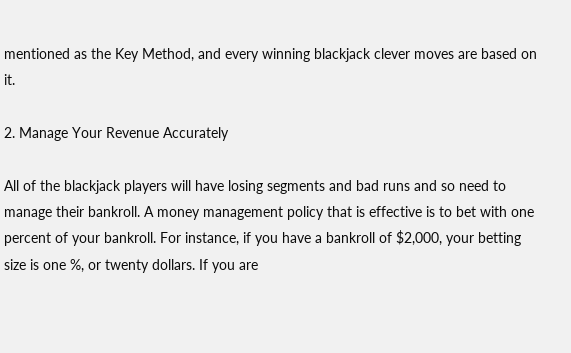mentioned as the Key Method, and every winning blackjack clever moves are based on it.

2. Manage Your Revenue Accurately

All of the blackjack players will have losing segments and bad runs and so need to manage their bankroll. A money management policy that is effective is to bet with one percent of your bankroll. For instance, if you have a bankroll of $2,000, your betting size is one %, or twenty dollars. If you are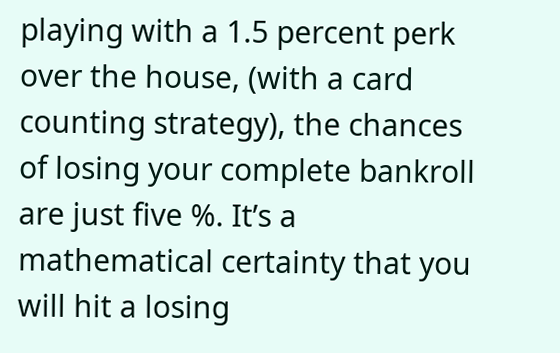playing with a 1.5 percent perk over the house, (with a card counting strategy), the chances of losing your complete bankroll are just five %. It’s a mathematical certainty that you will hit a losing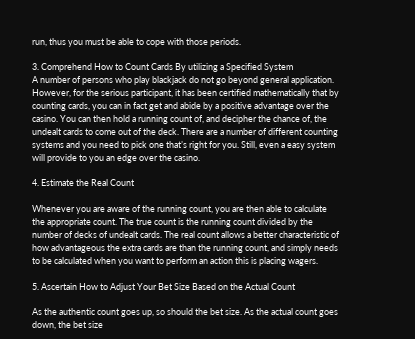run, thus you must be able to cope with those periods.

3. Comprehend How to Count Cards By utilizing a Specified System
A number of persons who play blackjack do not go beyond general application. However, for the serious participant, it has been certified mathematically that by counting cards, you can in fact get and abide by a positive advantage over the casino. You can then hold a running count of, and decipher the chance of, the undealt cards to come out of the deck. There are a number of different counting systems and you need to pick one that’s right for you. Still, even a easy system will provide to you an edge over the casino.

4. Estimate the Real Count

Whenever you are aware of the running count, you are then able to calculate the appropriate count. The true count is the running count divided by the number of decks of undealt cards. The real count allows a better characteristic of how advantageous the extra cards are than the running count, and simply needs to be calculated when you want to perform an action this is placing wagers.

5. Ascertain How to Adjust Your Bet Size Based on the Actual Count

As the authentic count goes up, so should the bet size. As the actual count goes down, the bet size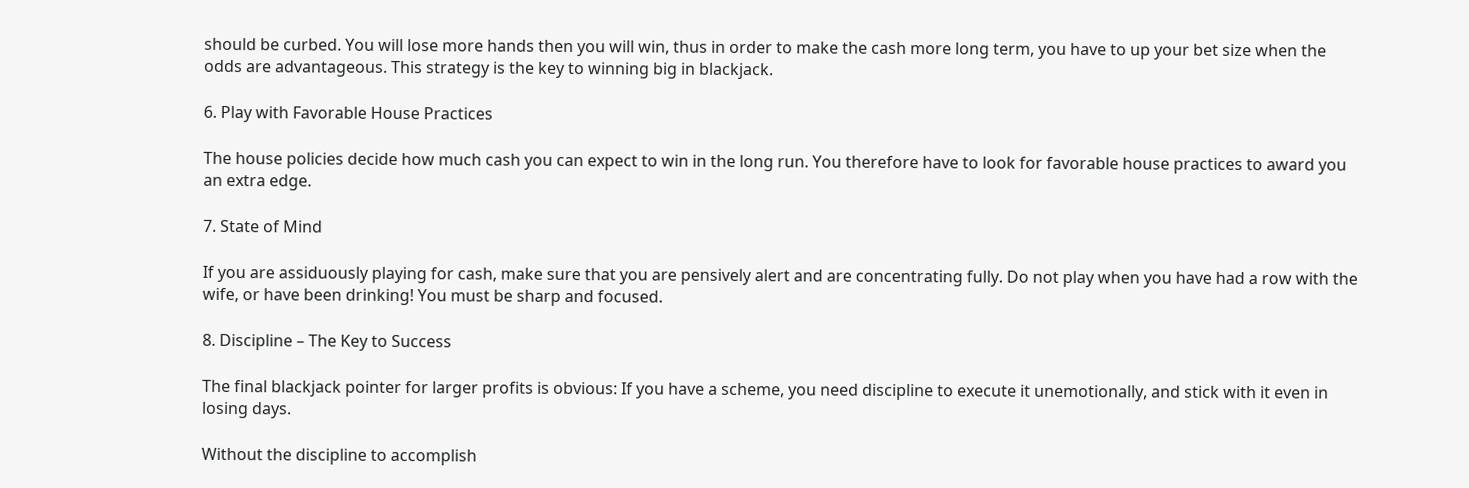should be curbed. You will lose more hands then you will win, thus in order to make the cash more long term, you have to up your bet size when the odds are advantageous. This strategy is the key to winning big in blackjack.

6. Play with Favorable House Practices

The house policies decide how much cash you can expect to win in the long run. You therefore have to look for favorable house practices to award you an extra edge.

7. State of Mind

If you are assiduously playing for cash, make sure that you are pensively alert and are concentrating fully. Do not play when you have had a row with the wife, or have been drinking! You must be sharp and focused.

8. Discipline – The Key to Success

The final blackjack pointer for larger profits is obvious: If you have a scheme, you need discipline to execute it unemotionally, and stick with it even in losing days.

Without the discipline to accomplish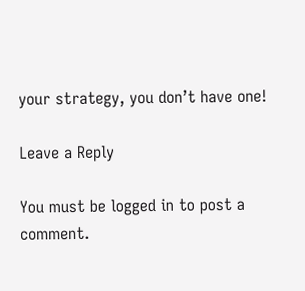your strategy, you don’t have one!

Leave a Reply

You must be logged in to post a comment.